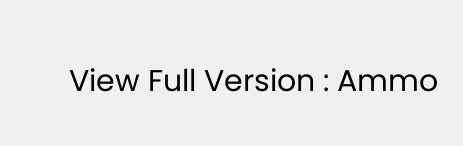View Full Version : Ammo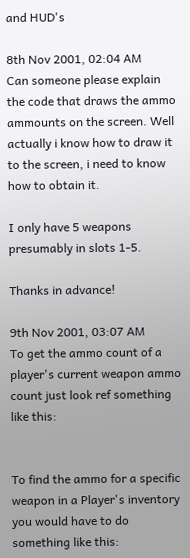and HUD's

8th Nov 2001, 02:04 AM
Can someone please explain the code that draws the ammo ammounts on the screen. Well actually i know how to draw it to the screen, i need to know how to obtain it.

I only have 5 weapons presumably in slots 1-5.

Thanks in advance!

9th Nov 2001, 03:07 AM
To get the ammo count of a player's current weapon ammo count just look ref something like this:


To find the ammo for a specific weapon in a Player's inventory you would have to do something like this: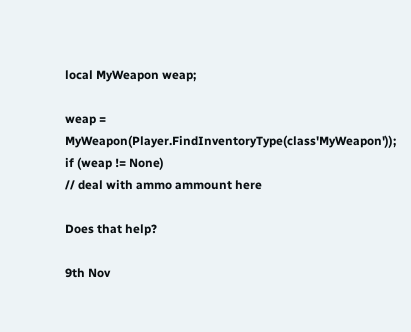local MyWeapon weap;

weap = MyWeapon(Player.FindInventoryType(class'MyWeapon'));
if (weap != None)
// deal with ammo ammount here

Does that help?

9th Nov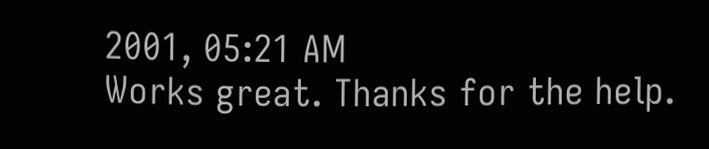2001, 05:21 AM
Works great. Thanks for the help.